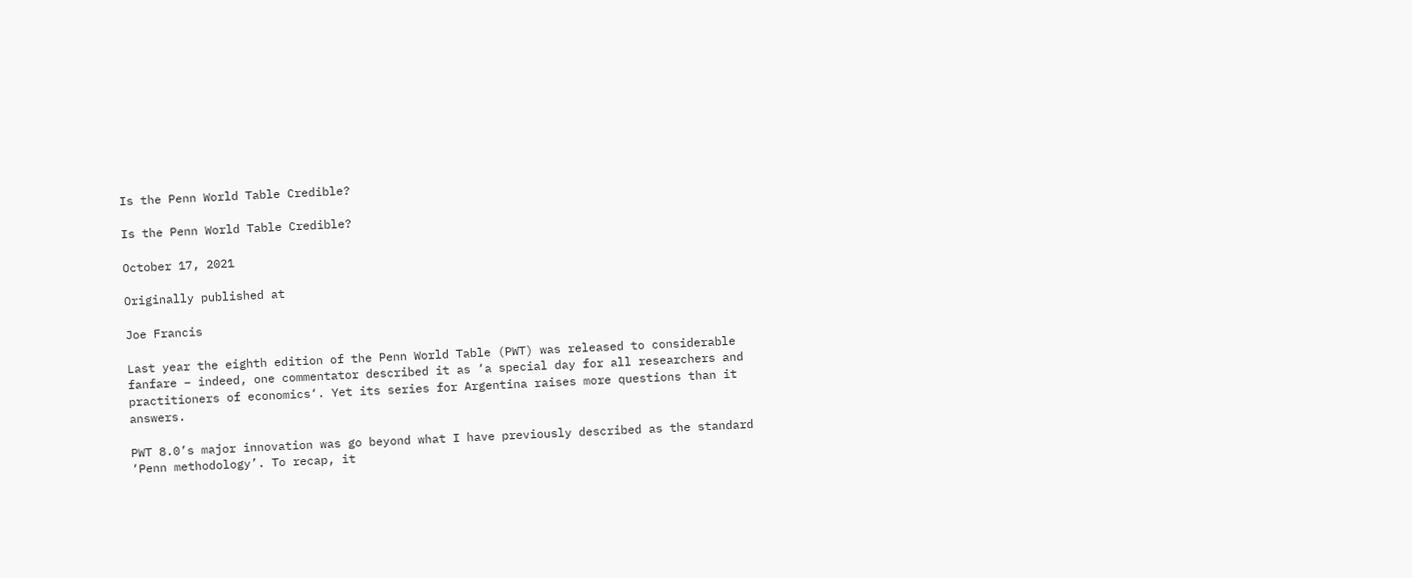Is the Penn World Table Credible?

Is the Penn World Table Credible?

October 17, 2021

Originally published at

Joe Francis

Last year the eighth edition of the Penn World Table (PWT) was released to considerable fanfare – indeed, one commentator described it as ‘a special day for all researchers and practitioners of economics‘. Yet its series for Argentina raises more questions than it answers.

PWT 8.0’s major innovation was go beyond what I have previously described as the standard ‘Penn methodology’. To recap, it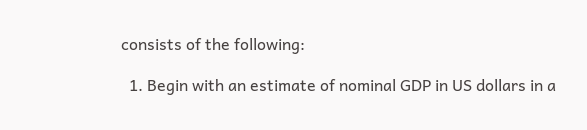consists of the following:

  1. Begin with an estimate of nominal GDP in US dollars in a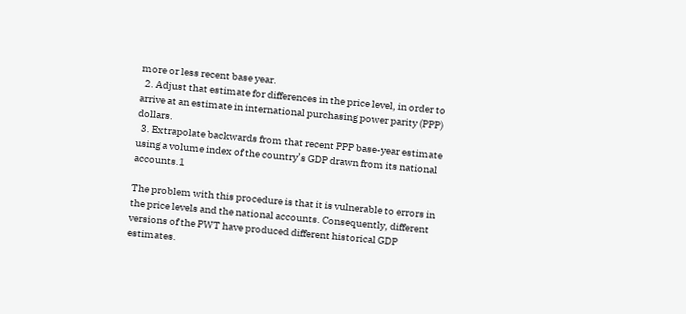more or less recent base year.
  2. Adjust that estimate for differences in the price level, in order to arrive at an estimate in international purchasing power parity (PPP) dollars.
  3. Extrapolate backwards from that recent PPP base-year estimate using a volume index of the country’s GDP drawn from its national accounts.1

The problem with this procedure is that it is vulnerable to errors in the price levels and the national accounts. Consequently, different versions of the PWT have produced different historical GDP estimates.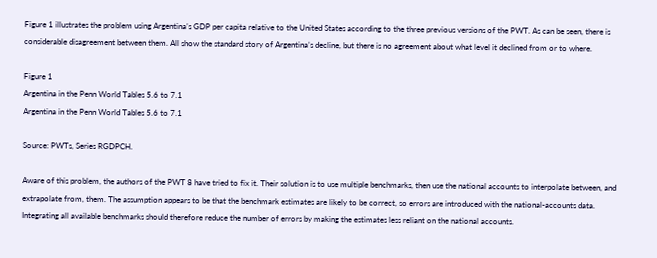Figure 1 illustrates the problem using Argentina’s GDP per capita relative to the United States according to the three previous versions of the PWT. As can be seen, there is considerable disagreement between them. All show the standard story of Argentina’s decline, but there is no agreement about what level it declined from or to where.

Figure 1
Argentina in the Penn World Tables 5.6 to 7.1
Argentina in the Penn World Tables 5.6 to 7.1

Source: PWTs, Series RGDPCH.

Aware of this problem, the authors of the PWT 8 have tried to fix it. Their solution is to use multiple benchmarks, then use the national accounts to interpolate between, and extrapolate from, them. The assumption appears to be that the benchmark estimates are likely to be correct, so errors are introduced with the national-accounts data. Integrating all available benchmarks should therefore reduce the number of errors by making the estimates less reliant on the national accounts.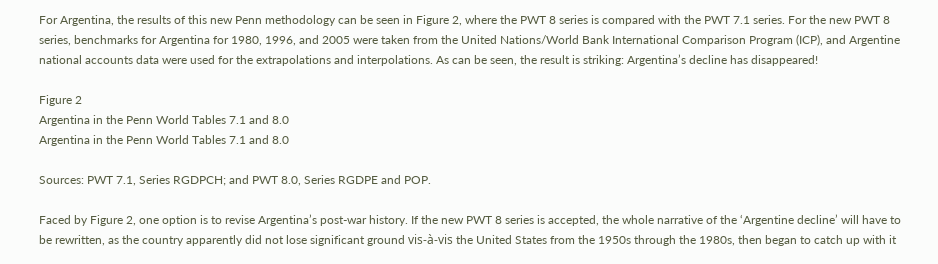For Argentina, the results of this new Penn methodology can be seen in Figure 2, where the PWT 8 series is compared with the PWT 7.1 series. For the new PWT 8 series, benchmarks for Argentina for 1980, 1996, and 2005 were taken from the United Nations/World Bank International Comparison Program (ICP), and Argentine national accounts data were used for the extrapolations and interpolations. As can be seen, the result is striking: Argentina’s decline has disappeared!

Figure 2
Argentina in the Penn World Tables 7.1 and 8.0
Argentina in the Penn World Tables 7.1 and 8.0

Sources: PWT 7.1, Series RGDPCH; and PWT 8.0, Series RGDPE and POP.

Faced by Figure 2, one option is to revise Argentina’s post-war history. If the new PWT 8 series is accepted, the whole narrative of the ‘Argentine decline’ will have to be rewritten, as the country apparently did not lose significant ground vis-à-vis the United States from the 1950s through the 1980s, then began to catch up with it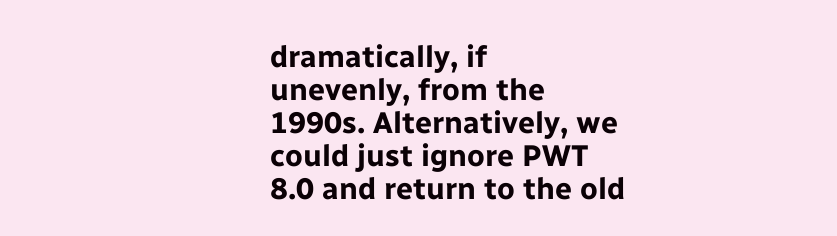dramatically, if unevenly, from the 1990s. Alternatively, we could just ignore PWT 8.0 and return to the old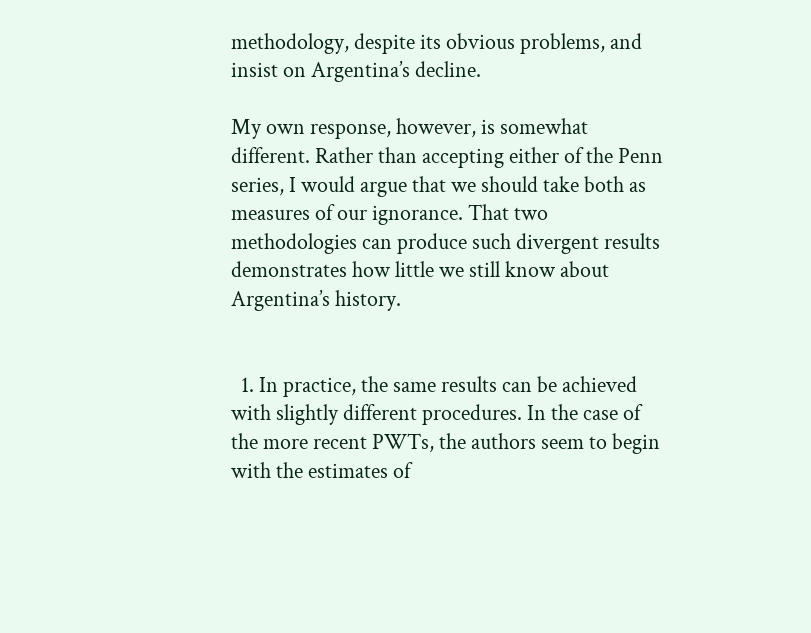methodology, despite its obvious problems, and insist on Argentina’s decline.

My own response, however, is somewhat different. Rather than accepting either of the Penn series, I would argue that we should take both as measures of our ignorance. That two methodologies can produce such divergent results demonstrates how little we still know about Argentina’s history.


  1. In practice, the same results can be achieved with slightly different procedures. In the case of the more recent PWTs, the authors seem to begin with the estimates of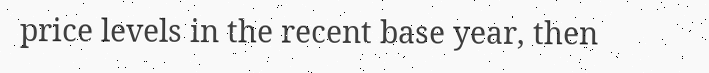price levels in the recent base year, then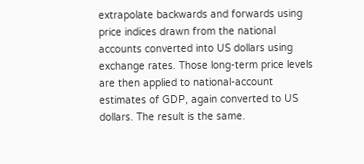extrapolate backwards and forwards using price indices drawn from the national accounts converted into US dollars using exchange rates. Those long-term price levels are then applied to national-account estimates of GDP, again converted to US dollars. The result is the same.